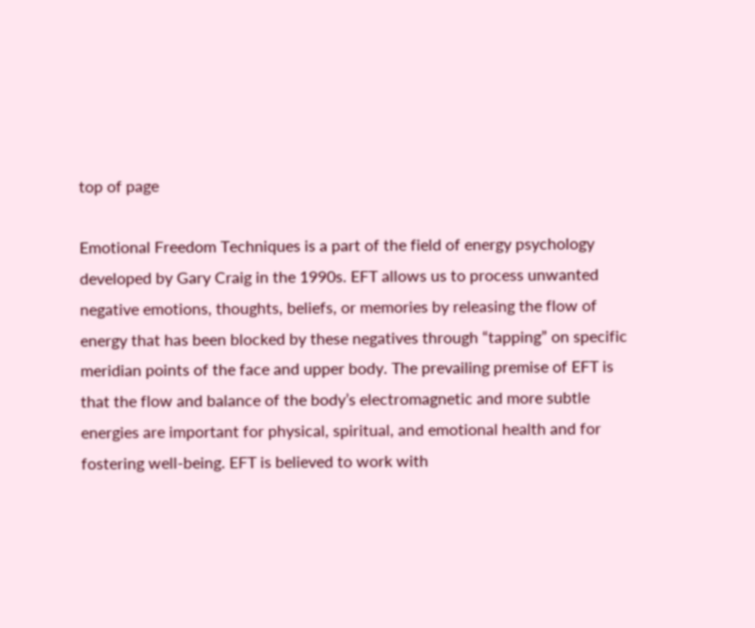top of page

Emotional Freedom Techniques is a part of the field of energy psychology developed by Gary Craig in the 1990s. EFT allows us to process unwanted negative emotions, thoughts, beliefs, or memories by releasing the flow of energy that has been blocked by these negatives through “tapping” on specific meridian points of the face and upper body. The prevailing premise of EFT is that the flow and balance of the body’s electromagnetic and more subtle energies are important for physical, spiritual, and emotional health and for fostering well-being. EFT is believed to work with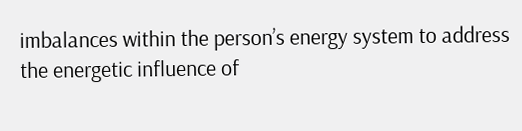imbalances within the person’s energy system to address the energetic influence of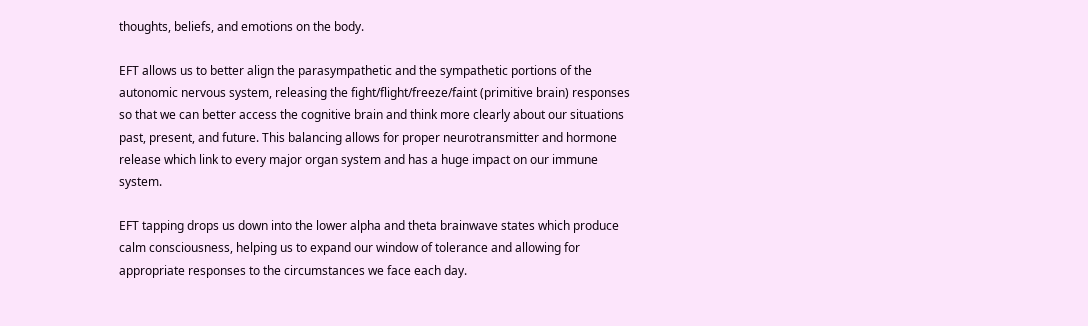thoughts, beliefs, and emotions on the body.

EFT allows us to better align the parasympathetic and the sympathetic portions of the autonomic nervous system, releasing the fight/flight/freeze/faint (primitive brain) responses so that we can better access the cognitive brain and think more clearly about our situations past, present, and future. This balancing allows for proper neurotransmitter and hormone release which link to every major organ system and has a huge impact on our immune system.

EFT tapping drops us down into the lower alpha and theta brainwave states which produce calm consciousness, helping us to expand our window of tolerance and allowing for appropriate responses to the circumstances we face each day.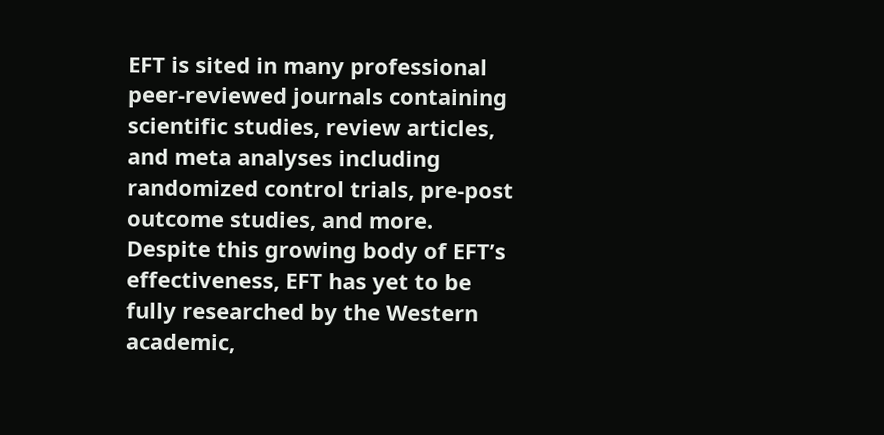EFT is sited in many professional peer-reviewed journals containing scientific studies, review articles, and meta analyses including randomized control trials, pre-post outcome studies, and more. Despite this growing body of EFT’s effectiveness, EFT has yet to be fully researched by the Western academic,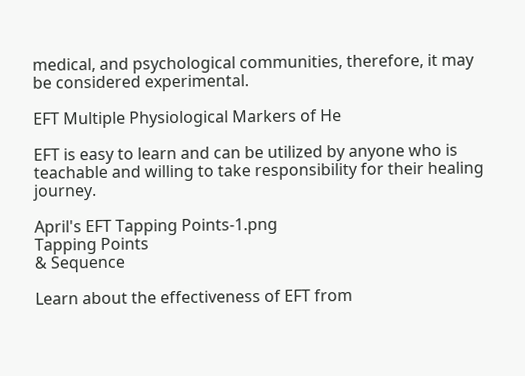medical, and psychological communities, therefore, it may be considered experimental.

EFT Multiple Physiological Markers of He

EFT is easy to learn and can be utilized by anyone who is teachable and willing to take responsibility for their healing journey.

April's EFT Tapping Points-1.png
Tapping Points
& Sequence

Learn about the effectiveness of EFT from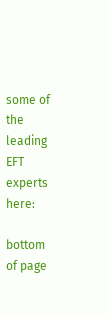some of the leading EFT experts here:

bottom of page